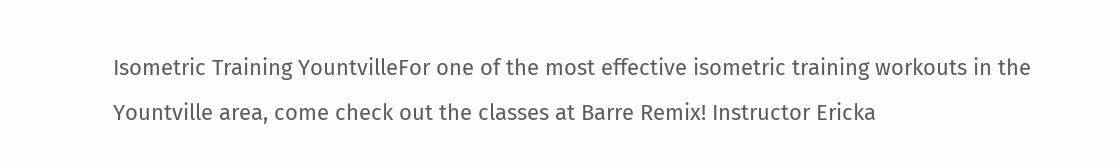Isometric Training YountvilleFor one of the most effective isometric training workouts in the Yountville area, come check out the classes at Barre Remix! Instructor Ericka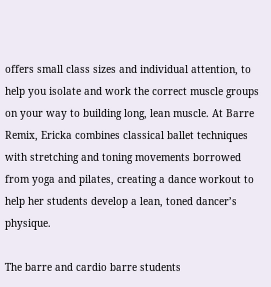offers small class sizes and individual attention, to help you isolate and work the correct muscle groups on your way to building long, lean muscle. At Barre Remix, Ericka combines classical ballet techniques with stretching and toning movements borrowed from yoga and pilates, creating a dance workout to help her students develop a lean, toned dancer’s physique.

The barre and cardio barre students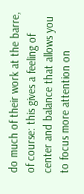do much of their work at the barre, of course: this gives a feeling of center and balance that allows you to focus more attention on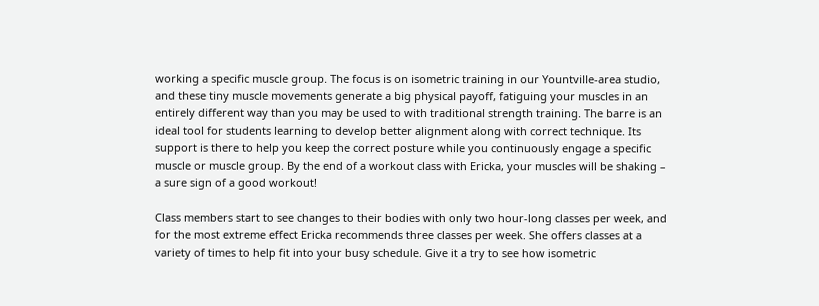working a specific muscle group. The focus is on isometric training in our Yountville-area studio, and these tiny muscle movements generate a big physical payoff, fatiguing your muscles in an entirely different way than you may be used to with traditional strength training. The barre is an ideal tool for students learning to develop better alignment along with correct technique. Its support is there to help you keep the correct posture while you continuously engage a specific muscle or muscle group. By the end of a workout class with Ericka, your muscles will be shaking – a sure sign of a good workout!

Class members start to see changes to their bodies with only two hour-long classes per week, and for the most extreme effect Ericka recommends three classes per week. She offers classes at a variety of times to help fit into your busy schedule. Give it a try to see how isometric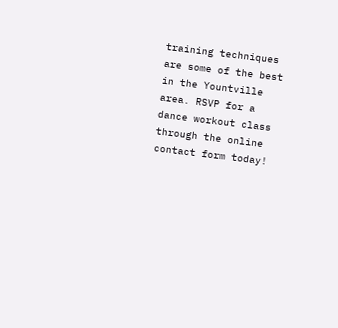training techniques are some of the best in the Yountville area. RSVP for a dance workout class through the online contact form today!